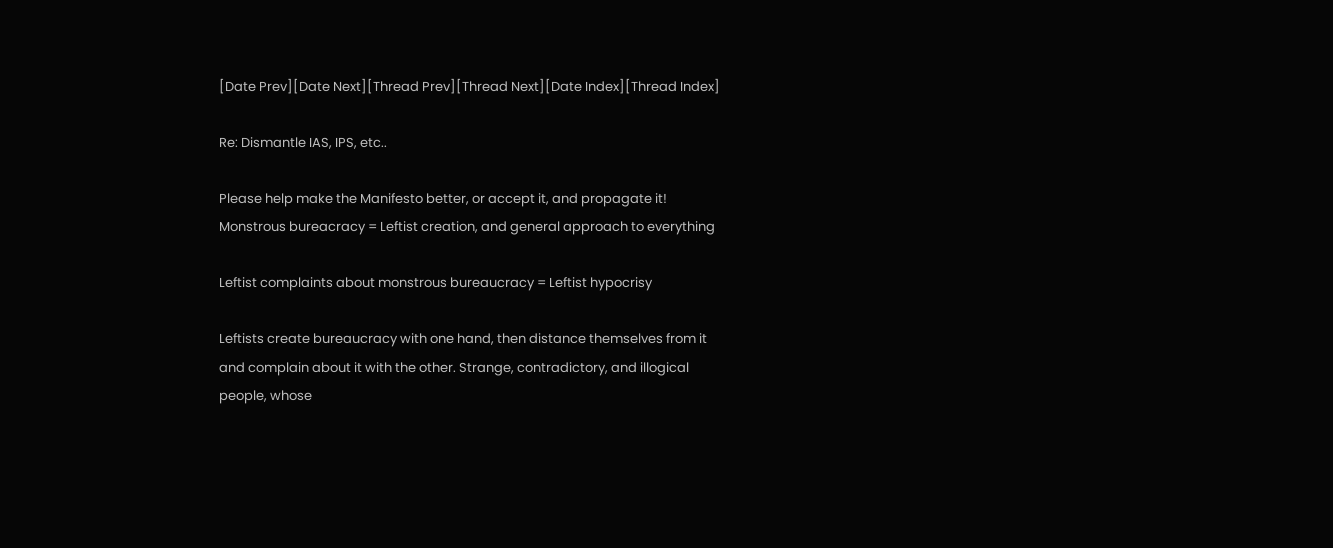[Date Prev][Date Next][Thread Prev][Thread Next][Date Index][Thread Index]

Re: Dismantle IAS, IPS, etc..

Please help make the Manifesto better, or accept it, and propagate it!
Monstrous bureacracy = Leftist creation, and general approach to everything

Leftist complaints about monstrous bureaucracy = Leftist hypocrisy

Leftists create bureaucracy with one hand, then distance themselves from it
and complain about it with the other. Strange, contradictory, and illogical
people, whose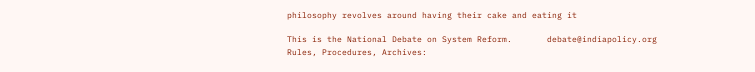philosophy revolves around having their cake and eating it

This is the National Debate on System Reform.       debate@indiapolicy.org
Rules, Procedures, Archives: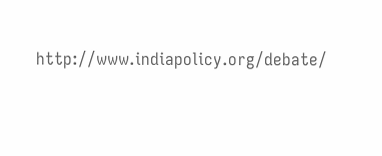http://www.indiapolicy.org/debate/